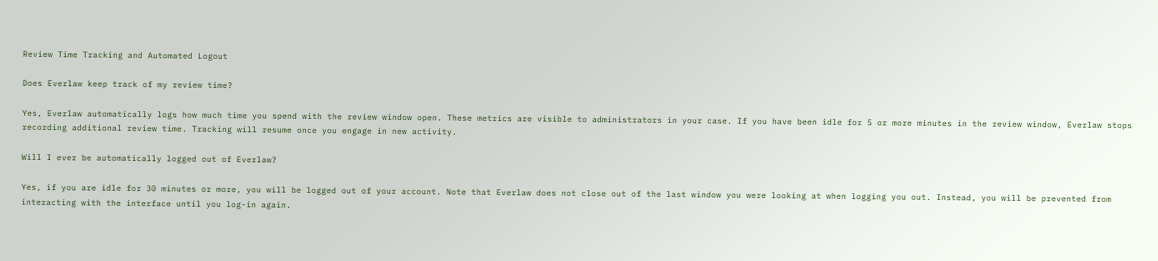Review Time Tracking and Automated Logout

Does Everlaw keep track of my review time?

Yes, Everlaw automatically logs how much time you spend with the review window open. These metrics are visible to administrators in your case. If you have been idle for 5 or more minutes in the review window, Everlaw stops recording additional review time. Tracking will resume once you engage in new activity.

Will I ever be automatically logged out of Everlaw?

Yes, if you are idle for 30 minutes or more, you will be logged out of your account. Note that Everlaw does not close out of the last window you were looking at when logging you out. Instead, you will be prevented from interacting with the interface until you log-in again.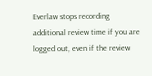Everlaw stops recording additional review time if you are logged out, even if the review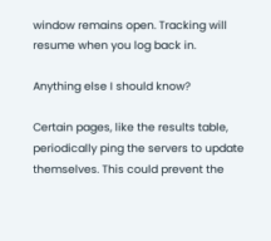window remains open. Tracking will resume when you log back in.

Anything else I should know?

Certain pages, like the results table, periodically ping the servers to update themselves. This could prevent the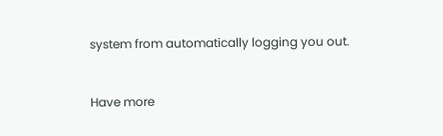system from automatically logging you out.


Have more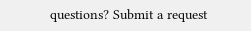questions? Submit a request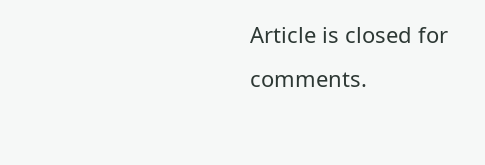Article is closed for comments.